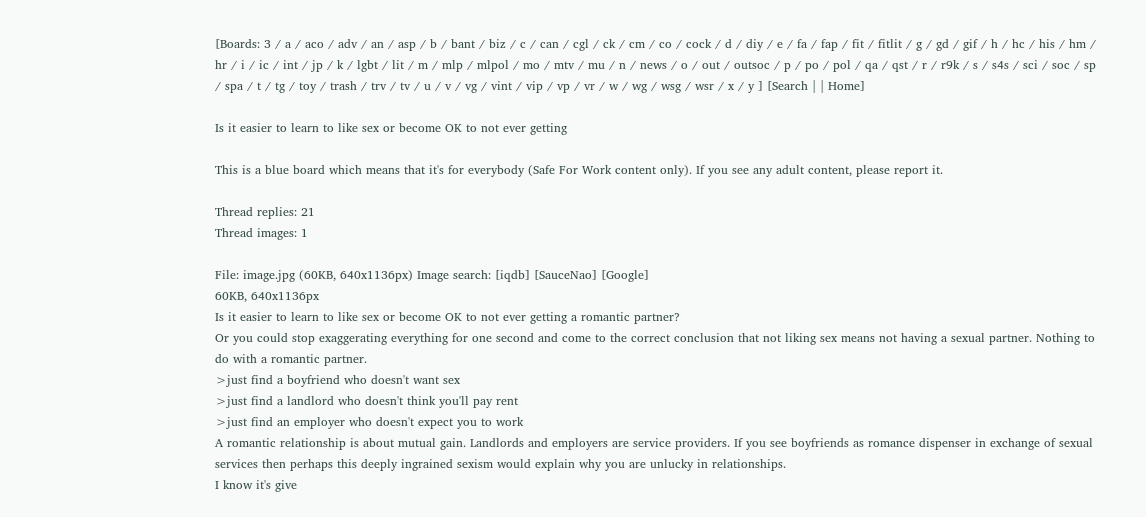[Boards: 3 / a / aco / adv / an / asp / b / bant / biz / c / can / cgl / ck / cm / co / cock / d / diy / e / fa / fap / fit / fitlit / g / gd / gif / h / hc / his / hm / hr / i / ic / int / jp / k / lgbt / lit / m / mlp / mlpol / mo / mtv / mu / n / news / o / out / outsoc / p / po / pol / qa / qst / r / r9k / s / s4s / sci / soc / sp / spa / t / tg / toy / trash / trv / tv / u / v / vg / vint / vip / vp / vr / w / wg / wsg / wsr / x / y ] [Search | | Home]

Is it easier to learn to like sex or become OK to not ever getting

This is a blue board which means that it's for everybody (Safe For Work content only). If you see any adult content, please report it.

Thread replies: 21
Thread images: 1

File: image.jpg (60KB, 640x1136px) Image search: [iqdb] [SauceNao] [Google]
60KB, 640x1136px
Is it easier to learn to like sex or become OK to not ever getting a romantic partner?
Or you could stop exaggerating everything for one second and come to the correct conclusion that not liking sex means not having a sexual partner. Nothing to do with a romantic partner.
>just find a boyfriend who doesn't want sex
>just find a landlord who doesn't think you'll pay rent
>just find an employer who doesn't expect you to work
A romantic relationship is about mutual gain. Landlords and employers are service providers. If you see boyfriends as romance dispenser in exchange of sexual services then perhaps this deeply ingrained sexism would explain why you are unlucky in relationships.
I know it's give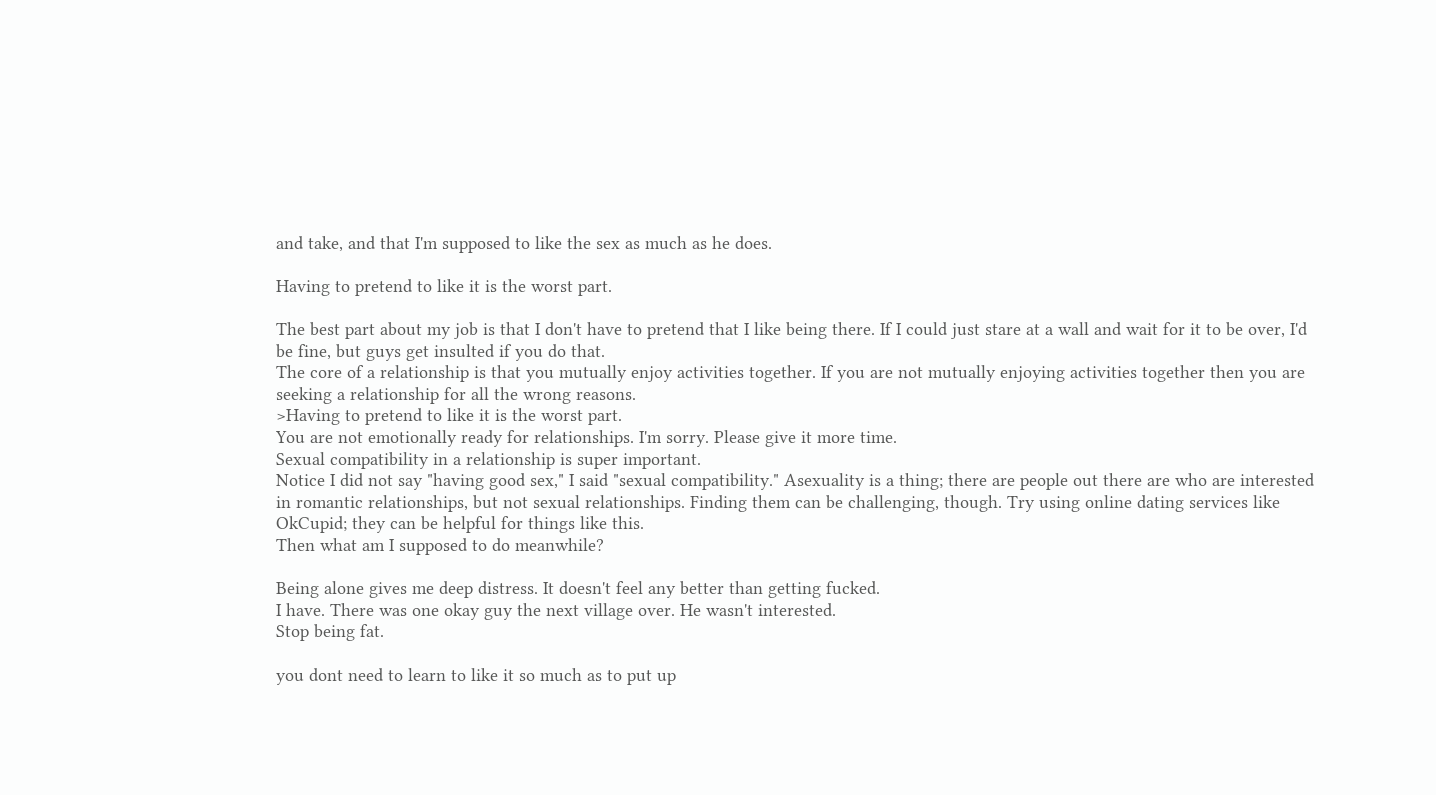and take, and that I'm supposed to like the sex as much as he does.

Having to pretend to like it is the worst part.

The best part about my job is that I don't have to pretend that I like being there. If I could just stare at a wall and wait for it to be over, I'd be fine, but guys get insulted if you do that.
The core of a relationship is that you mutually enjoy activities together. If you are not mutually enjoying activities together then you are seeking a relationship for all the wrong reasons.
>Having to pretend to like it is the worst part.
You are not emotionally ready for relationships. I'm sorry. Please give it more time.
Sexual compatibility in a relationship is super important.
Notice I did not say "having good sex," I said "sexual compatibility." Asexuality is a thing; there are people out there are who are interested in romantic relationships, but not sexual relationships. Finding them can be challenging, though. Try using online dating services like OkCupid; they can be helpful for things like this.
Then what am I supposed to do meanwhile?

Being alone gives me deep distress. It doesn't feel any better than getting fucked.
I have. There was one okay guy the next village over. He wasn't interested.
Stop being fat.

you dont need to learn to like it so much as to put up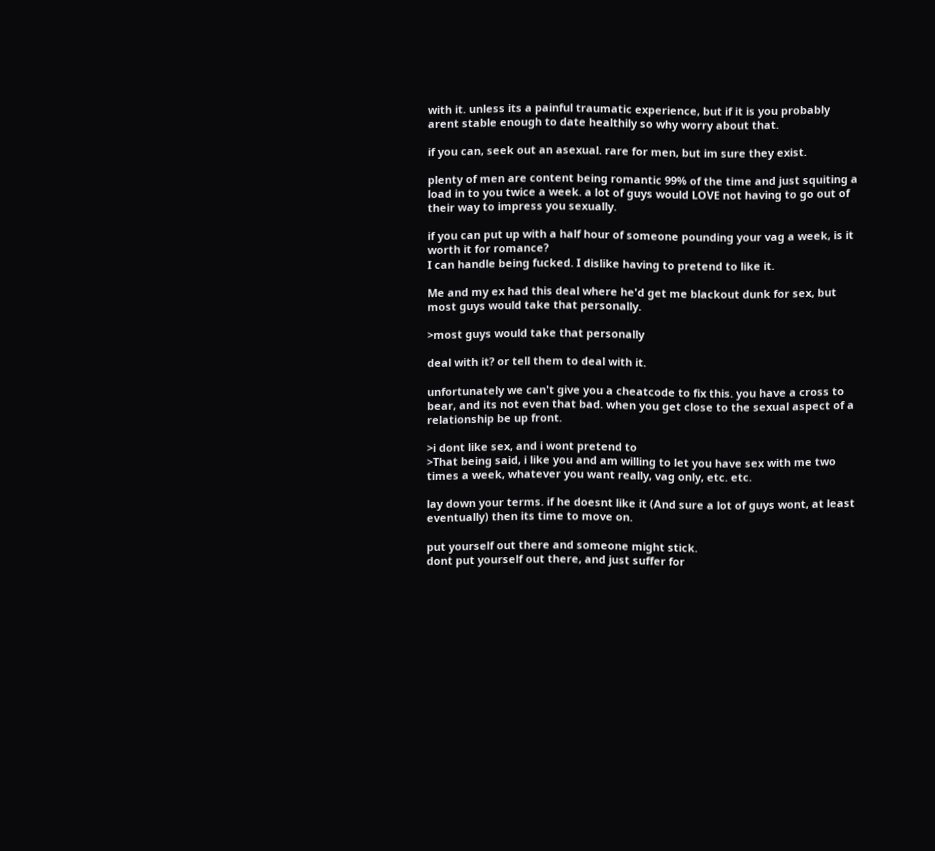with it. unless its a painful traumatic experience, but if it is you probably arent stable enough to date healthily so why worry about that.

if you can, seek out an asexual. rare for men, but im sure they exist.

plenty of men are content being romantic 99% of the time and just squiting a load in to you twice a week. a lot of guys would LOVE not having to go out of their way to impress you sexually.

if you can put up with a half hour of someone pounding your vag a week, is it worth it for romance?
I can handle being fucked. I dislike having to pretend to like it.

Me and my ex had this deal where he'd get me blackout dunk for sex, but most guys would take that personally.

>most guys would take that personally

deal with it? or tell them to deal with it.

unfortunately we can't give you a cheatcode to fix this. you have a cross to bear, and its not even that bad. when you get close to the sexual aspect of a relationship be up front.

>i dont like sex, and i wont pretend to
>That being said, i like you and am willing to let you have sex with me two times a week, whatever you want really, vag only, etc. etc.

lay down your terms. if he doesnt like it (And sure a lot of guys wont, at least eventually) then its time to move on.

put yourself out there and someone might stick.
dont put yourself out there, and just suffer for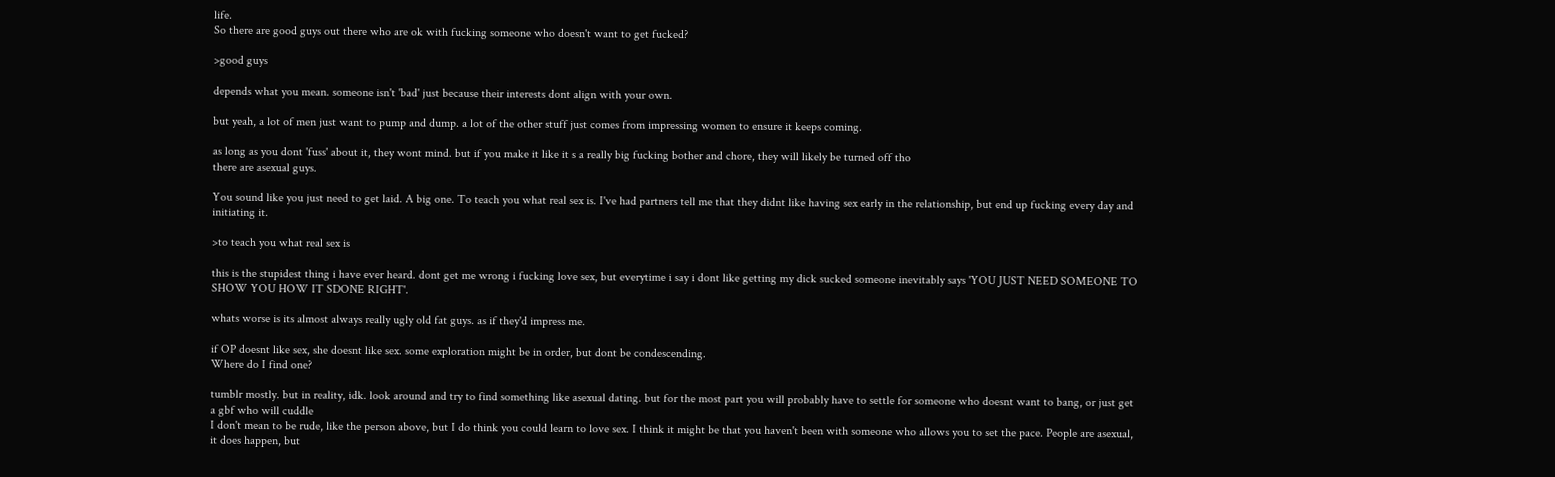life.
So there are good guys out there who are ok with fucking someone who doesn't want to get fucked?

>good guys

depends what you mean. someone isn't 'bad' just because their interests dont align with your own.

but yeah, a lot of men just want to pump and dump. a lot of the other stuff just comes from impressing women to ensure it keeps coming.

as long as you dont 'fuss' about it, they wont mind. but if you make it like it s a really big fucking bother and chore, they will likely be turned off tho
there are asexual guys.

You sound like you just need to get laid. A big one. To teach you what real sex is. I've had partners tell me that they didnt like having sex early in the relationship, but end up fucking every day and initiating it.

>to teach you what real sex is

this is the stupidest thing i have ever heard. dont get me wrong i fucking love sex, but everytime i say i dont like getting my dick sucked someone inevitably says 'YOU JUST NEED SOMEONE TO SHOW YOU HOW IT SDONE RIGHT'.

whats worse is its almost always really ugly old fat guys. as if they'd impress me.

if OP doesnt like sex, she doesnt like sex. some exploration might be in order, but dont be condescending.
Where do I find one?

tumblr mostly. but in reality, idk. look around and try to find something like asexual dating. but for the most part you will probably have to settle for someone who doesnt want to bang, or just get a gbf who will cuddle
I don't mean to be rude, like the person above, but I do think you could learn to love sex. I think it might be that you haven't been with someone who allows you to set the pace. People are asexual, it does happen, but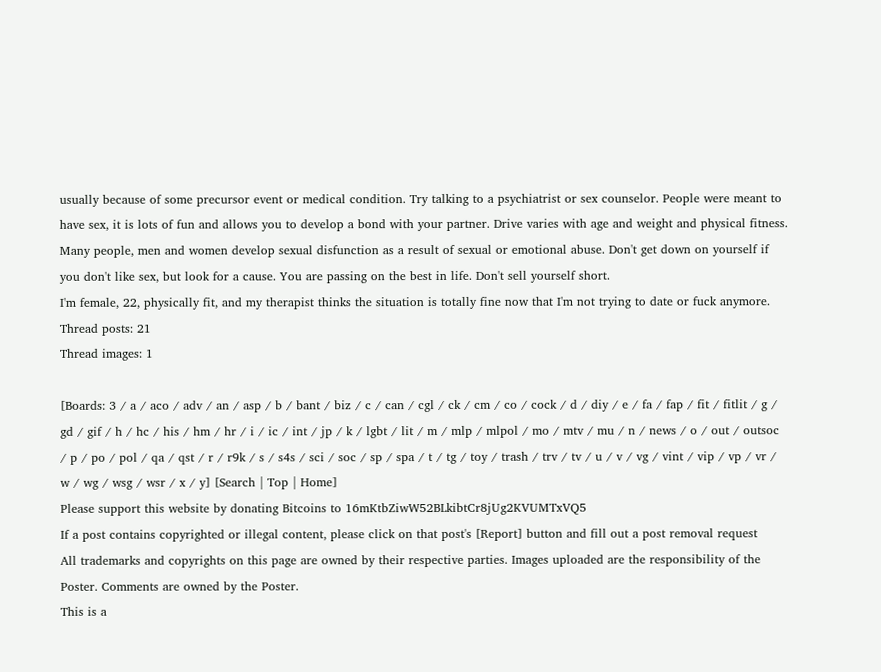usually because of some precursor event or medical condition. Try talking to a psychiatrist or sex counselor. People were meant to have sex, it is lots of fun and allows you to develop a bond with your partner. Drive varies with age and weight and physical fitness. Many people, men and women develop sexual disfunction as a result of sexual or emotional abuse. Don't get down on yourself if you don't like sex, but look for a cause. You are passing on the best in life. Don't sell yourself short.
I'm female, 22, physically fit, and my therapist thinks the situation is totally fine now that I'm not trying to date or fuck anymore.
Thread posts: 21
Thread images: 1

[Boards: 3 / a / aco / adv / an / asp / b / bant / biz / c / can / cgl / ck / cm / co / cock / d / diy / e / fa / fap / fit / fitlit / g / gd / gif / h / hc / his / hm / hr / i / ic / int / jp / k / lgbt / lit / m / mlp / mlpol / mo / mtv / mu / n / news / o / out / outsoc / p / po / pol / qa / qst / r / r9k / s / s4s / sci / soc / sp / spa / t / tg / toy / trash / trv / tv / u / v / vg / vint / vip / vp / vr / w / wg / wsg / wsr / x / y] [Search | Top | Home]
Please support this website by donating Bitcoins to 16mKtbZiwW52BLkibtCr8jUg2KVUMTxVQ5
If a post contains copyrighted or illegal content, please click on that post's [Report] button and fill out a post removal request
All trademarks and copyrights on this page are owned by their respective parties. Images uploaded are the responsibility of the Poster. Comments are owned by the Poster.
This is a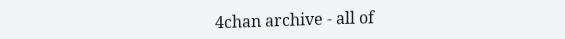4chan archive - all of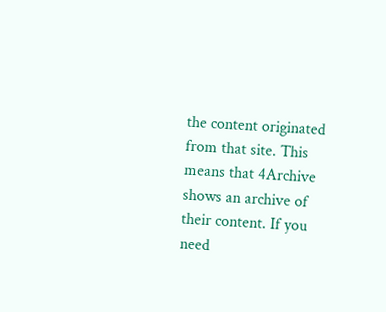the content originated from that site. This means that 4Archive shows an archive of their content. If you need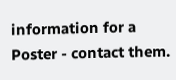information for a Poster - contact them.